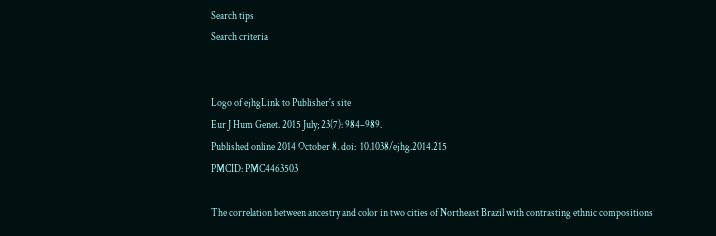Search tips
Search criteria


Logo of ejhgLink to Publisher's site
Eur J Hum Genet. 2015 July; 23(7): 984–989.
Published online 2014 October 8. doi:  10.1038/ejhg.2014.215
PMCID: PMC4463503

The correlation between ancestry and color in two cities of Northeast Brazil with contrasting ethnic compositions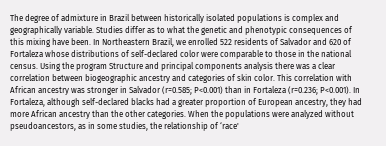The degree of admixture in Brazil between historically isolated populations is complex and geographically variable. Studies differ as to what the genetic and phenotypic consequences of this mixing have been. In Northeastern Brazil, we enrolled 522 residents of Salvador and 620 of Fortaleza whose distributions of self-declared color were comparable to those in the national census. Using the program Structure and principal components analysis there was a clear correlation between biogeographic ancestry and categories of skin color. This correlation with African ancestry was stronger in Salvador (r=0.585; P<0.001) than in Fortaleza (r=0.236; P<0.001). In Fortaleza, although self-declared blacks had a greater proportion of European ancestry, they had more African ancestry than the other categories. When the populations were analyzed without pseudoancestors, as in some studies, the relationship of ‘race'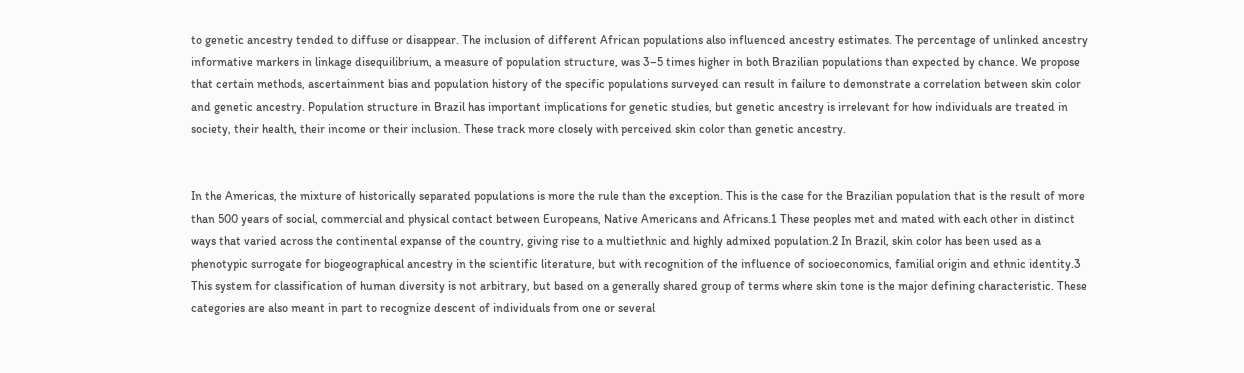to genetic ancestry tended to diffuse or disappear. The inclusion of different African populations also influenced ancestry estimates. The percentage of unlinked ancestry informative markers in linkage disequilibrium, a measure of population structure, was 3–5 times higher in both Brazilian populations than expected by chance. We propose that certain methods, ascertainment bias and population history of the specific populations surveyed can result in failure to demonstrate a correlation between skin color and genetic ancestry. Population structure in Brazil has important implications for genetic studies, but genetic ancestry is irrelevant for how individuals are treated in society, their health, their income or their inclusion. These track more closely with perceived skin color than genetic ancestry.


In the Americas, the mixture of historically separated populations is more the rule than the exception. This is the case for the Brazilian population that is the result of more than 500 years of social, commercial and physical contact between Europeans, Native Americans and Africans.1 These peoples met and mated with each other in distinct ways that varied across the continental expanse of the country, giving rise to a multiethnic and highly admixed population.2 In Brazil, skin color has been used as a phenotypic surrogate for biogeographical ancestry in the scientific literature, but with recognition of the influence of socioeconomics, familial origin and ethnic identity.3 This system for classification of human diversity is not arbitrary, but based on a generally shared group of terms where skin tone is the major defining characteristic. These categories are also meant in part to recognize descent of individuals from one or several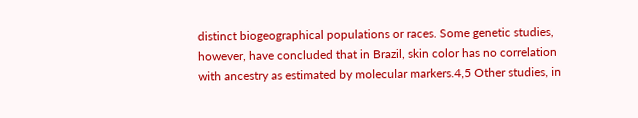distinct biogeographical populations or races. Some genetic studies, however, have concluded that in Brazil, skin color has no correlation with ancestry as estimated by molecular markers.4,5 Other studies, in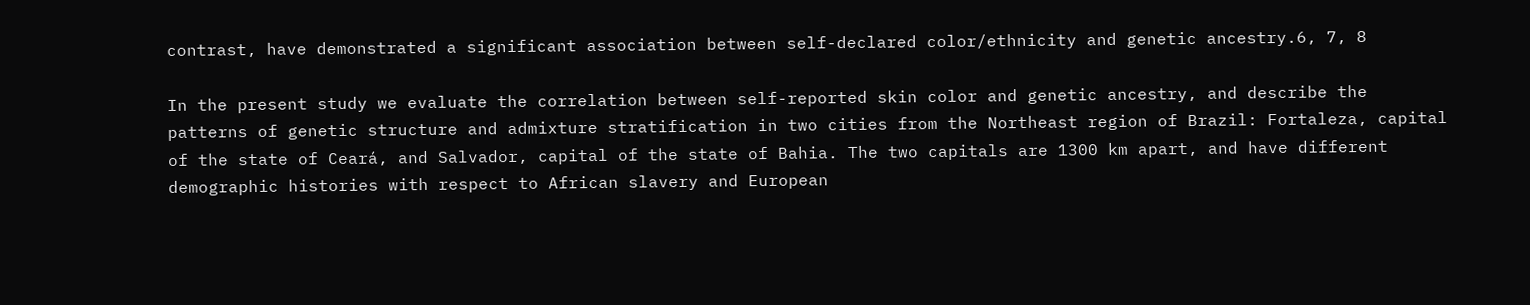contrast, have demonstrated a significant association between self-declared color/ethnicity and genetic ancestry.6, 7, 8

In the present study we evaluate the correlation between self-reported skin color and genetic ancestry, and describe the patterns of genetic structure and admixture stratification in two cities from the Northeast region of Brazil: Fortaleza, capital of the state of Ceará, and Salvador, capital of the state of Bahia. The two capitals are 1300 km apart, and have different demographic histories with respect to African slavery and European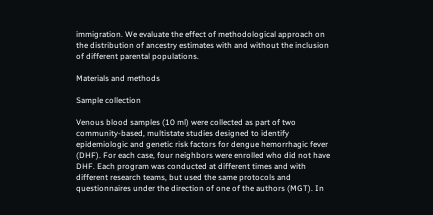immigration. We evaluate the effect of methodological approach on the distribution of ancestry estimates with and without the inclusion of different parental populations.

Materials and methods

Sample collection

Venous blood samples (10 ml) were collected as part of two community-based, multistate studies designed to identify epidemiologic and genetic risk factors for dengue hemorrhagic fever (DHF). For each case, four neighbors were enrolled who did not have DHF. Each program was conducted at different times and with different research teams, but used the same protocols and questionnaires under the direction of one of the authors (MGT). In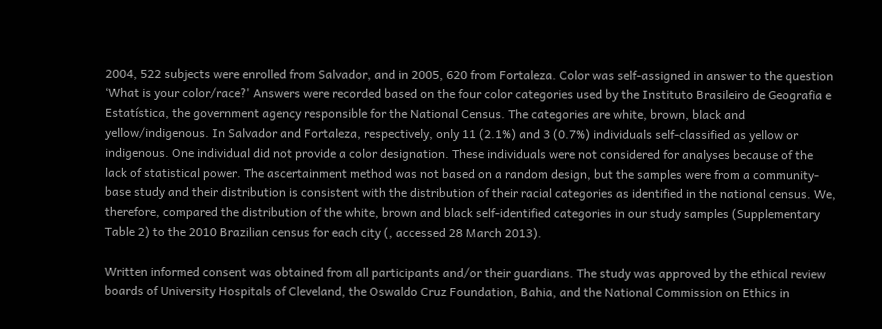2004, 522 subjects were enrolled from Salvador, and in 2005, 620 from Fortaleza. Color was self-assigned in answer to the question ‘What is your color/race?' Answers were recorded based on the four color categories used by the Instituto Brasileiro de Geografia e Estatística, the government agency responsible for the National Census. The categories are white, brown, black and yellow/indigenous. In Salvador and Fortaleza, respectively, only 11 (2.1%) and 3 (0.7%) individuals self-classified as yellow or indigenous. One individual did not provide a color designation. These individuals were not considered for analyses because of the lack of statistical power. The ascertainment method was not based on a random design, but the samples were from a community-base study and their distribution is consistent with the distribution of their racial categories as identified in the national census. We, therefore, compared the distribution of the white, brown and black self-identified categories in our study samples (Supplementary Table 2) to the 2010 Brazilian census for each city (, accessed 28 March 2013).

Written informed consent was obtained from all participants and/or their guardians. The study was approved by the ethical review boards of University Hospitals of Cleveland, the Oswaldo Cruz Foundation, Bahia, and the National Commission on Ethics in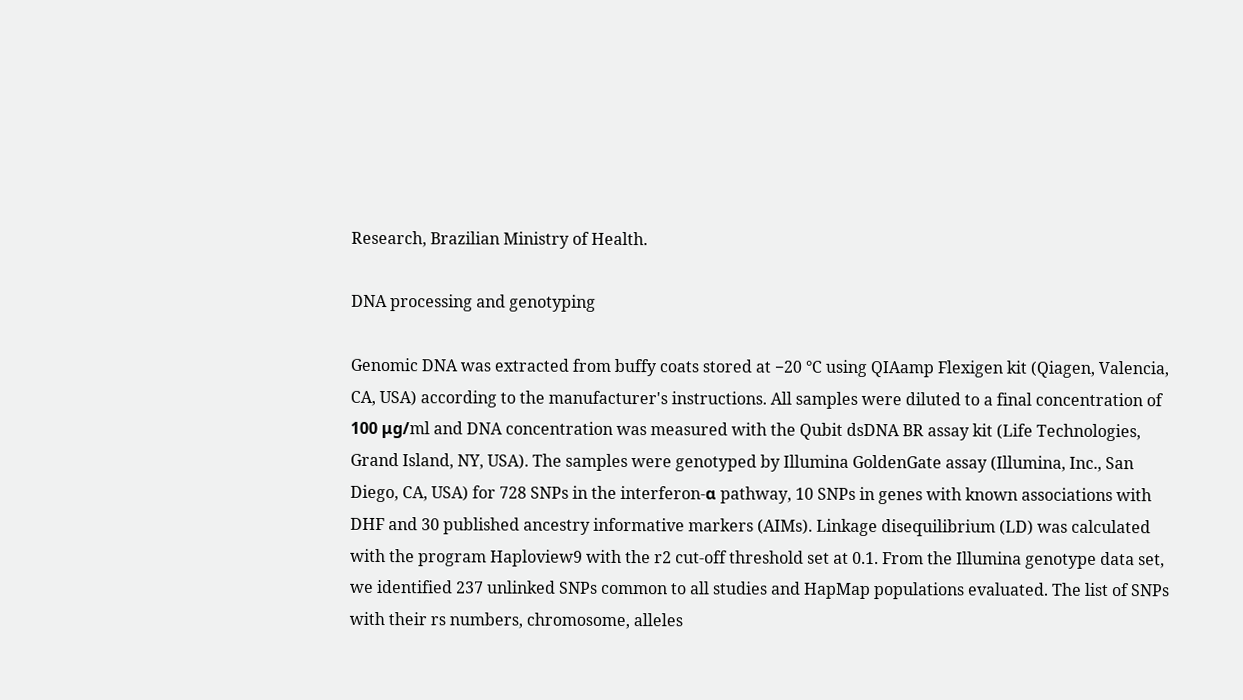Research, Brazilian Ministry of Health.

DNA processing and genotyping

Genomic DNA was extracted from buffy coats stored at −20 °C using QIAamp Flexigen kit (Qiagen, Valencia, CA, USA) according to the manufacturer's instructions. All samples were diluted to a final concentration of 100 μg/ml and DNA concentration was measured with the Qubit dsDNA BR assay kit (Life Technologies, Grand Island, NY, USA). The samples were genotyped by Illumina GoldenGate assay (Illumina, Inc., San Diego, CA, USA) for 728 SNPs in the interferon-α pathway, 10 SNPs in genes with known associations with DHF and 30 published ancestry informative markers (AIMs). Linkage disequilibrium (LD) was calculated with the program Haploview9 with the r2 cut-off threshold set at 0.1. From the Illumina genotype data set, we identified 237 unlinked SNPs common to all studies and HapMap populations evaluated. The list of SNPs with their rs numbers, chromosome, alleles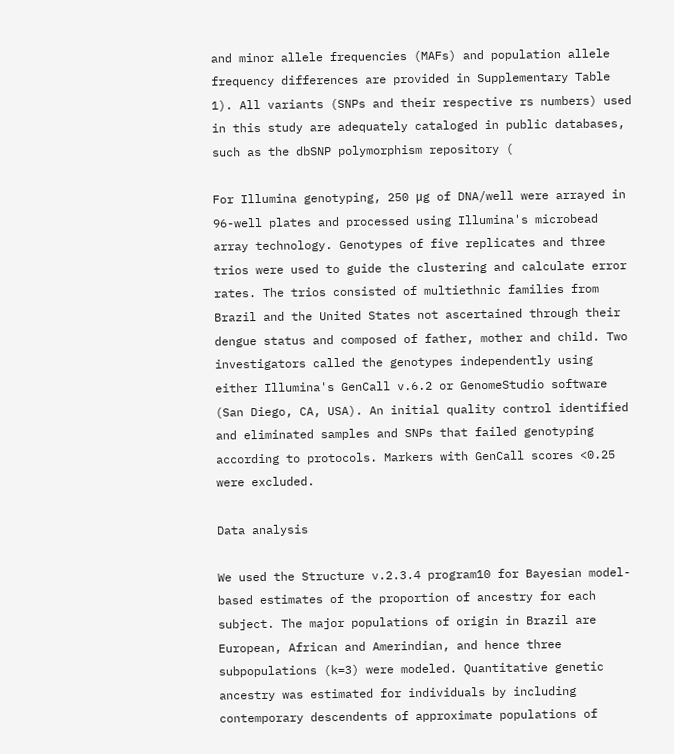and minor allele frequencies (MAFs) and population allele frequency differences are provided in Supplementary Table 1). All variants (SNPs and their respective rs numbers) used in this study are adequately cataloged in public databases, such as the dbSNP polymorphism repository (

For Illumina genotyping, 250 μg of DNA/well were arrayed in 96-well plates and processed using Illumina's microbead array technology. Genotypes of five replicates and three trios were used to guide the clustering and calculate error rates. The trios consisted of multiethnic families from Brazil and the United States not ascertained through their dengue status and composed of father, mother and child. Two investigators called the genotypes independently using either Illumina's GenCall v.6.2 or GenomeStudio software (San Diego, CA, USA). An initial quality control identified and eliminated samples and SNPs that failed genotyping according to protocols. Markers with GenCall scores <0.25 were excluded.

Data analysis

We used the Structure v.2.3.4 program10 for Bayesian model-based estimates of the proportion of ancestry for each subject. The major populations of origin in Brazil are European, African and Amerindian, and hence three subpopulations (k=3) were modeled. Quantitative genetic ancestry was estimated for individuals by including contemporary descendents of approximate populations of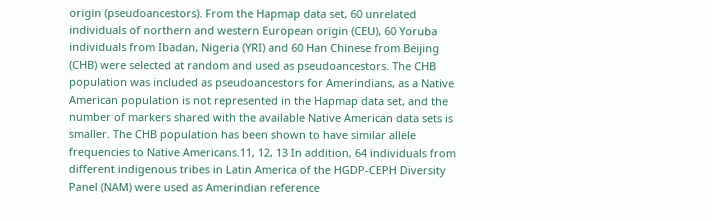origin (pseudoancestors). From the Hapmap data set, 60 unrelated individuals of northern and western European origin (CEU), 60 Yoruba individuals from Ibadan, Nigeria (YRI) and 60 Han Chinese from Beijing (CHB) were selected at random and used as pseudoancestors. The CHB population was included as pseudoancestors for Amerindians, as a Native American population is not represented in the Hapmap data set, and the number of markers shared with the available Native American data sets is smaller. The CHB population has been shown to have similar allele frequencies to Native Americans.11, 12, 13 In addition, 64 individuals from different indigenous tribes in Latin America of the HGDP-CEPH Diversity Panel (NAM) were used as Amerindian reference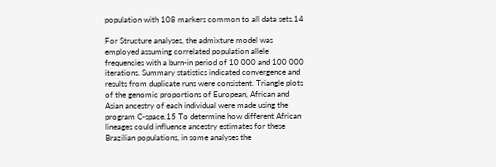population with 108 markers common to all data sets.14

For Structure analyses, the admixture model was employed assuming correlated population allele frequencies with a burn-in period of 10 000 and 100 000 iterations. Summary statistics indicated convergence and results from duplicate runs were consistent. Triangle plots of the genomic proportions of European, African and Asian ancestry of each individual were made using the program C-space.15 To determine how different African lineages could influence ancestry estimates for these Brazilian populations, in some analyses the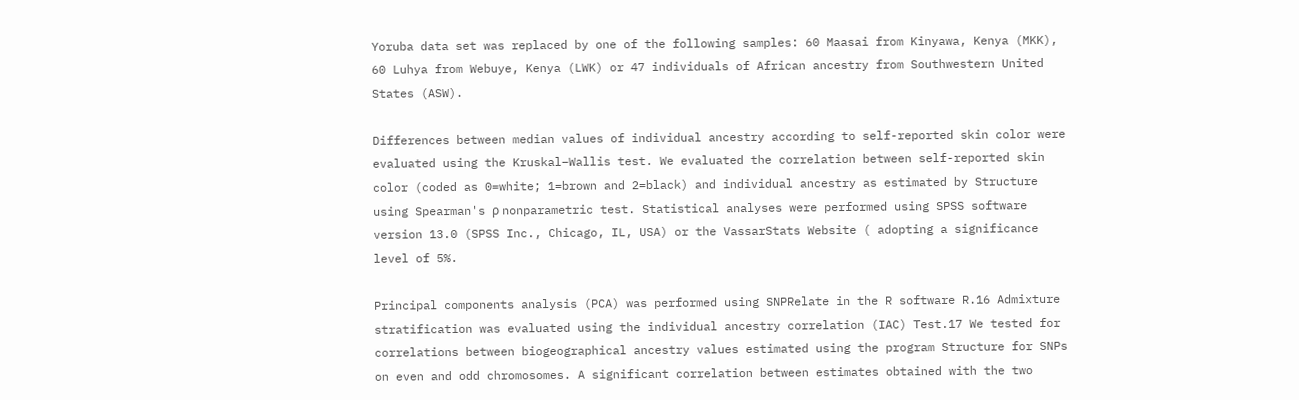Yoruba data set was replaced by one of the following samples: 60 Maasai from Kinyawa, Kenya (MKK), 60 Luhya from Webuye, Kenya (LWK) or 47 individuals of African ancestry from Southwestern United States (ASW).

Differences between median values of individual ancestry according to self-reported skin color were evaluated using the Kruskal–Wallis test. We evaluated the correlation between self-reported skin color (coded as 0=white; 1=brown and 2=black) and individual ancestry as estimated by Structure using Spearman's ρ nonparametric test. Statistical analyses were performed using SPSS software version 13.0 (SPSS Inc., Chicago, IL, USA) or the VassarStats Website ( adopting a significance level of 5%.

Principal components analysis (PCA) was performed using SNPRelate in the R software R.16 Admixture stratification was evaluated using the individual ancestry correlation (IAC) Test.17 We tested for correlations between biogeographical ancestry values estimated using the program Structure for SNPs on even and odd chromosomes. A significant correlation between estimates obtained with the two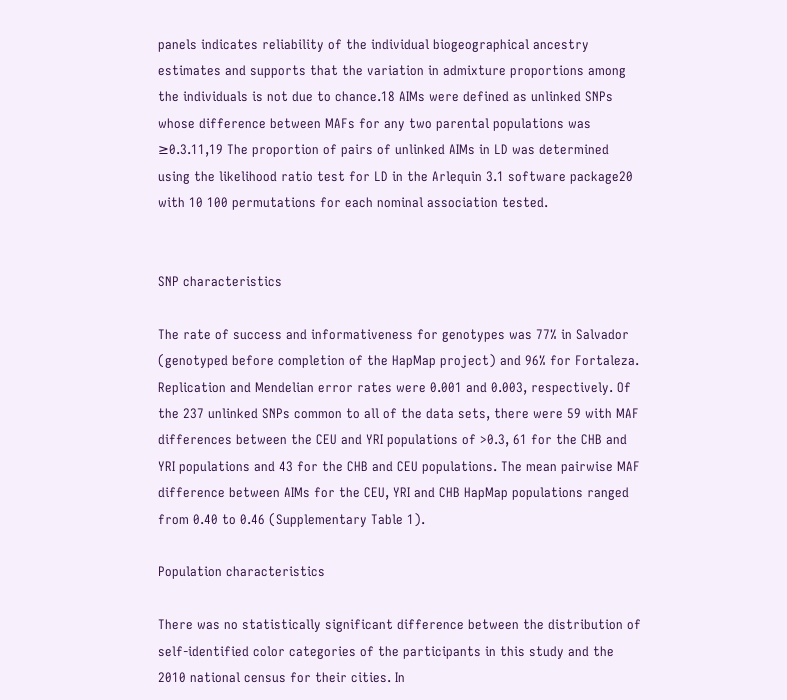panels indicates reliability of the individual biogeographical ancestry estimates and supports that the variation in admixture proportions among the individuals is not due to chance.18 AIMs were defined as unlinked SNPs whose difference between MAFs for any two parental populations was ≥0.3.11,19 The proportion of pairs of unlinked AIMs in LD was determined using the likelihood ratio test for LD in the Arlequin 3.1 software package20 with 10 100 permutations for each nominal association tested.


SNP characteristics

The rate of success and informativeness for genotypes was 77% in Salvador (genotyped before completion of the HapMap project) and 96% for Fortaleza. Replication and Mendelian error rates were 0.001 and 0.003, respectively. Of the 237 unlinked SNPs common to all of the data sets, there were 59 with MAF differences between the CEU and YRI populations of >0.3, 61 for the CHB and YRI populations and 43 for the CHB and CEU populations. The mean pairwise MAF difference between AIMs for the CEU, YRI and CHB HapMap populations ranged from 0.40 to 0.46 (Supplementary Table 1).

Population characteristics

There was no statistically significant difference between the distribution of self-identified color categories of the participants in this study and the 2010 national census for their cities. In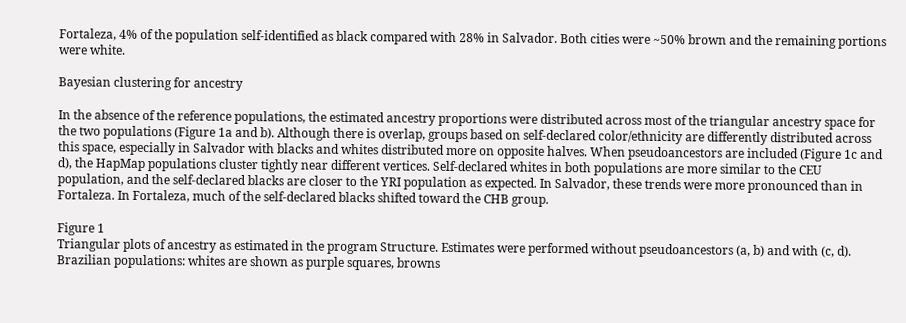Fortaleza, 4% of the population self-identified as black compared with 28% in Salvador. Both cities were ~50% brown and the remaining portions were white.

Bayesian clustering for ancestry

In the absence of the reference populations, the estimated ancestry proportions were distributed across most of the triangular ancestry space for the two populations (Figure 1a and b). Although there is overlap, groups based on self-declared color/ethnicity are differently distributed across this space, especially in Salvador with blacks and whites distributed more on opposite halves. When pseudoancestors are included (Figure 1c and d), the HapMap populations cluster tightly near different vertices. Self-declared whites in both populations are more similar to the CEU population, and the self-declared blacks are closer to the YRI population as expected. In Salvador, these trends were more pronounced than in Fortaleza. In Fortaleza, much of the self-declared blacks shifted toward the CHB group.

Figure 1
Triangular plots of ancestry as estimated in the program Structure. Estimates were performed without pseudoancestors (a, b) and with (c, d). Brazilian populations: whites are shown as purple squares, browns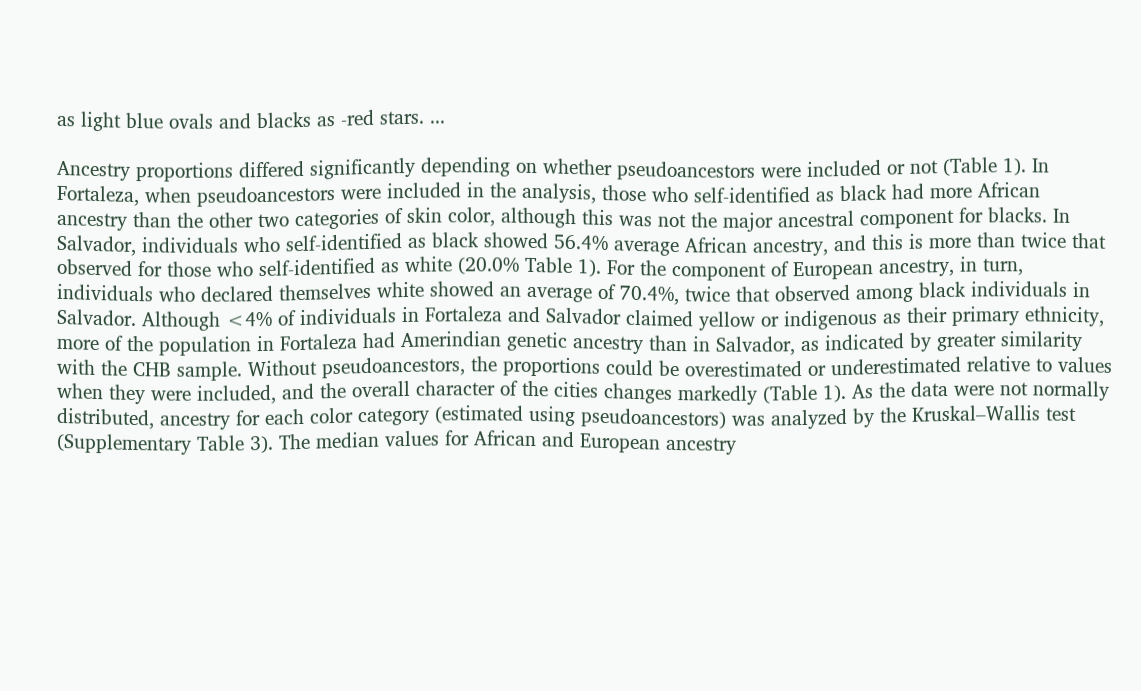as light blue ovals and blacks as -red stars. ...

Ancestry proportions differed significantly depending on whether pseudoancestors were included or not (Table 1). In Fortaleza, when pseudoancestors were included in the analysis, those who self-identified as black had more African ancestry than the other two categories of skin color, although this was not the major ancestral component for blacks. In Salvador, individuals who self-identified as black showed 56.4% average African ancestry, and this is more than twice that observed for those who self-identified as white (20.0% Table 1). For the component of European ancestry, in turn, individuals who declared themselves white showed an average of 70.4%, twice that observed among black individuals in Salvador. Although <4% of individuals in Fortaleza and Salvador claimed yellow or indigenous as their primary ethnicity, more of the population in Fortaleza had Amerindian genetic ancestry than in Salvador, as indicated by greater similarity with the CHB sample. Without pseudoancestors, the proportions could be overestimated or underestimated relative to values when they were included, and the overall character of the cities changes markedly (Table 1). As the data were not normally distributed, ancestry for each color category (estimated using pseudoancestors) was analyzed by the Kruskal–Wallis test (Supplementary Table 3). The median values for African and European ancestry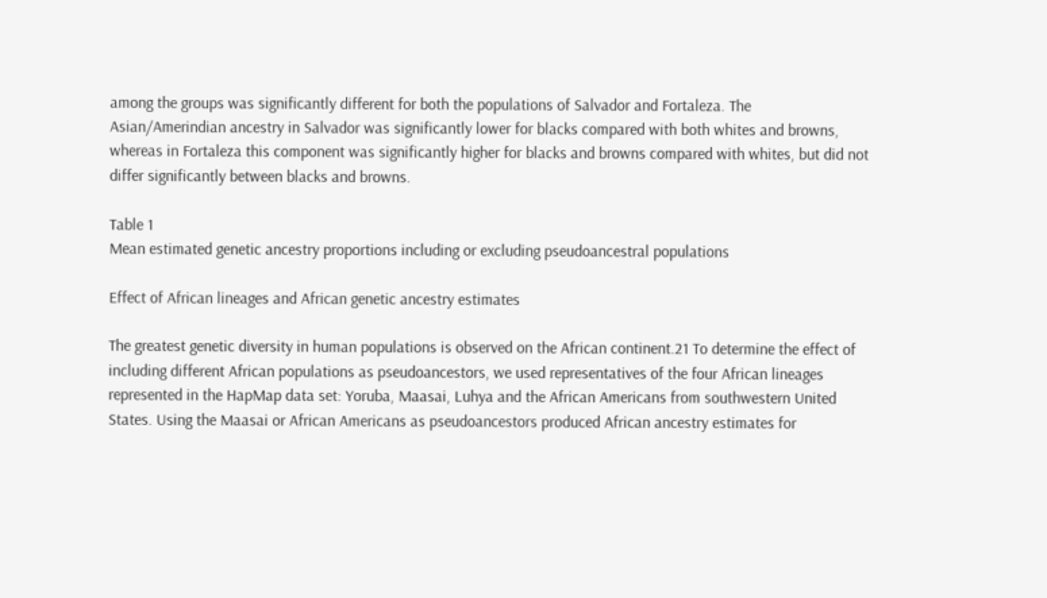among the groups was significantly different for both the populations of Salvador and Fortaleza. The Asian/Amerindian ancestry in Salvador was significantly lower for blacks compared with both whites and browns, whereas in Fortaleza this component was significantly higher for blacks and browns compared with whites, but did not differ significantly between blacks and browns.

Table 1
Mean estimated genetic ancestry proportions including or excluding pseudoancestral populations

Effect of African lineages and African genetic ancestry estimates

The greatest genetic diversity in human populations is observed on the African continent.21 To determine the effect of including different African populations as pseudoancestors, we used representatives of the four African lineages represented in the HapMap data set: Yoruba, Maasai, Luhya and the African Americans from southwestern United States. Using the Maasai or African Americans as pseudoancestors produced African ancestry estimates for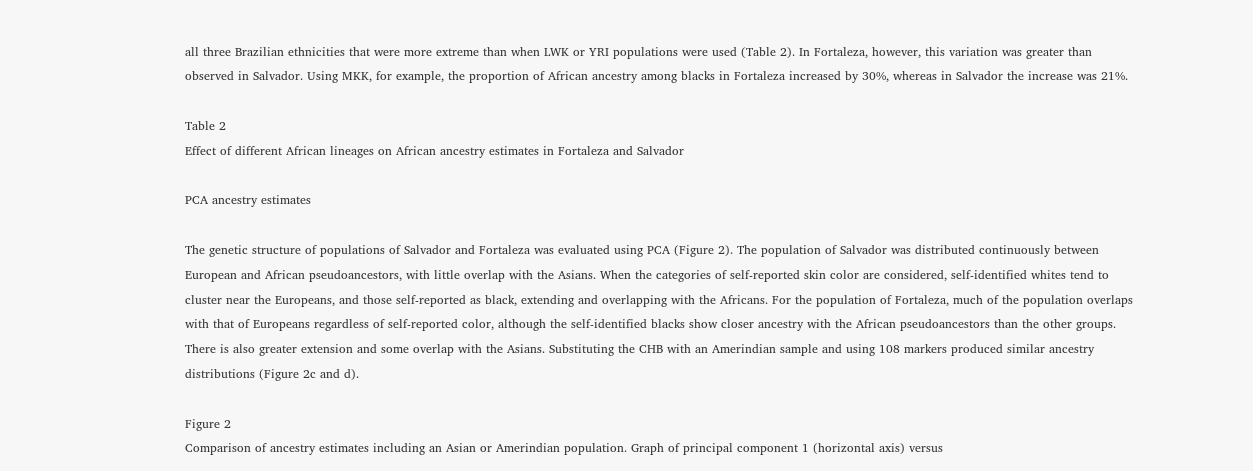all three Brazilian ethnicities that were more extreme than when LWK or YRI populations were used (Table 2). In Fortaleza, however, this variation was greater than observed in Salvador. Using MKK, for example, the proportion of African ancestry among blacks in Fortaleza increased by 30%, whereas in Salvador the increase was 21%.

Table 2
Effect of different African lineages on African ancestry estimates in Fortaleza and Salvador

PCA ancestry estimates

The genetic structure of populations of Salvador and Fortaleza was evaluated using PCA (Figure 2). The population of Salvador was distributed continuously between European and African pseudoancestors, with little overlap with the Asians. When the categories of self-reported skin color are considered, self-identified whites tend to cluster near the Europeans, and those self-reported as black, extending and overlapping with the Africans. For the population of Fortaleza, much of the population overlaps with that of Europeans regardless of self-reported color, although the self-identified blacks show closer ancestry with the African pseudoancestors than the other groups. There is also greater extension and some overlap with the Asians. Substituting the CHB with an Amerindian sample and using 108 markers produced similar ancestry distributions (Figure 2c and d).

Figure 2
Comparison of ancestry estimates including an Asian or Amerindian population. Graph of principal component 1 (horizontal axis) versus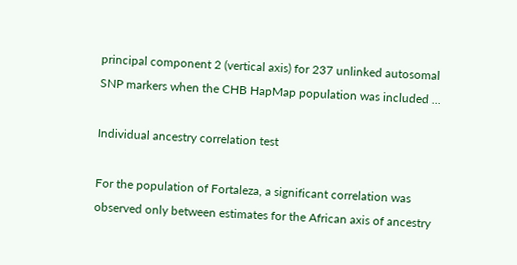principal component 2 (vertical axis) for 237 unlinked autosomal SNP markers when the CHB HapMap population was included ...

Individual ancestry correlation test

For the population of Fortaleza, a significant correlation was observed only between estimates for the African axis of ancestry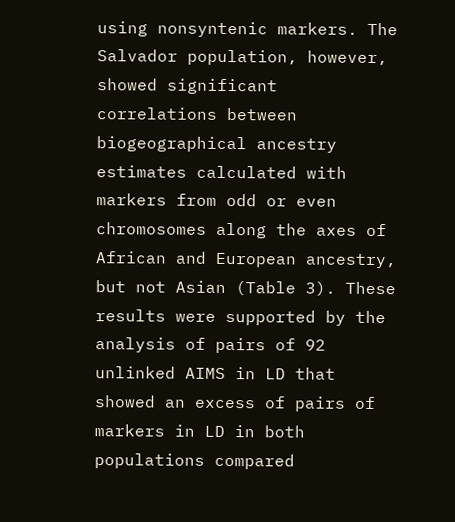using nonsyntenic markers. The Salvador population, however, showed significant correlations between biogeographical ancestry estimates calculated with markers from odd or even chromosomes along the axes of African and European ancestry, but not Asian (Table 3). These results were supported by the analysis of pairs of 92 unlinked AIMS in LD that showed an excess of pairs of markers in LD in both populations compared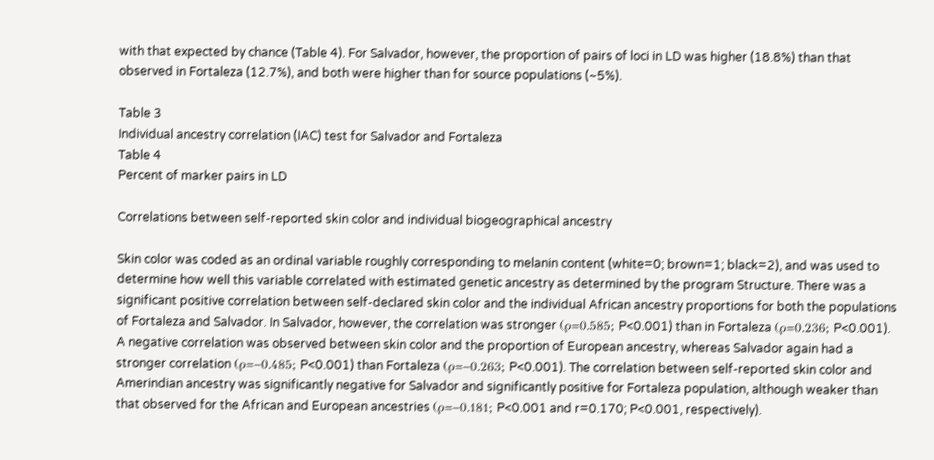with that expected by chance (Table 4). For Salvador, however, the proportion of pairs of loci in LD was higher (18.8%) than that observed in Fortaleza (12.7%), and both were higher than for source populations (~5%).

Table 3
Individual ancestry correlation (IAC) test for Salvador and Fortaleza
Table 4
Percent of marker pairs in LD

Correlations between self-reported skin color and individual biogeographical ancestry

Skin color was coded as an ordinal variable roughly corresponding to melanin content (white=0; brown=1; black=2), and was used to determine how well this variable correlated with estimated genetic ancestry as determined by the program Structure. There was a significant positive correlation between self-declared skin color and the individual African ancestry proportions for both the populations of Fortaleza and Salvador. In Salvador, however, the correlation was stronger (ρ=0.585; P<0.001) than in Fortaleza (ρ=0.236; P<0.001). A negative correlation was observed between skin color and the proportion of European ancestry, whereas Salvador again had a stronger correlation (ρ=−0.485; P<0.001) than Fortaleza (ρ=−0.263; P<0.001). The correlation between self-reported skin color and Amerindian ancestry was significantly negative for Salvador and significantly positive for Fortaleza population, although weaker than that observed for the African and European ancestries (ρ=−0.181; P<0.001 and r=0.170; P<0.001, respectively).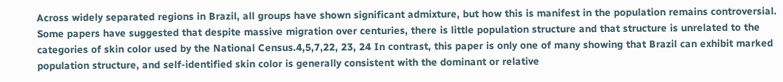Across widely separated regions in Brazil, all groups have shown significant admixture, but how this is manifest in the population remains controversial. Some papers have suggested that despite massive migration over centuries, there is little population structure and that structure is unrelated to the categories of skin color used by the National Census.4,5,7,22, 23, 24 In contrast, this paper is only one of many showing that Brazil can exhibit marked population structure, and self-identified skin color is generally consistent with the dominant or relative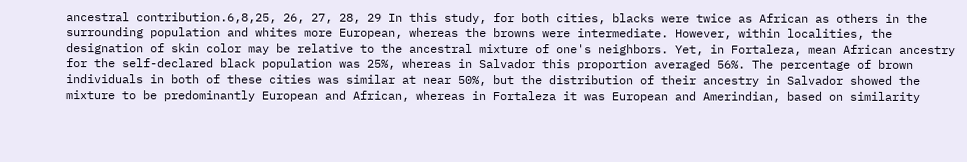ancestral contribution.6,8,25, 26, 27, 28, 29 In this study, for both cities, blacks were twice as African as others in the surrounding population and whites more European, whereas the browns were intermediate. However, within localities, the designation of skin color may be relative to the ancestral mixture of one's neighbors. Yet, in Fortaleza, mean African ancestry for the self-declared black population was 25%, whereas in Salvador this proportion averaged 56%. The percentage of brown individuals in both of these cities was similar at near 50%, but the distribution of their ancestry in Salvador showed the mixture to be predominantly European and African, whereas in Fortaleza it was European and Amerindian, based on similarity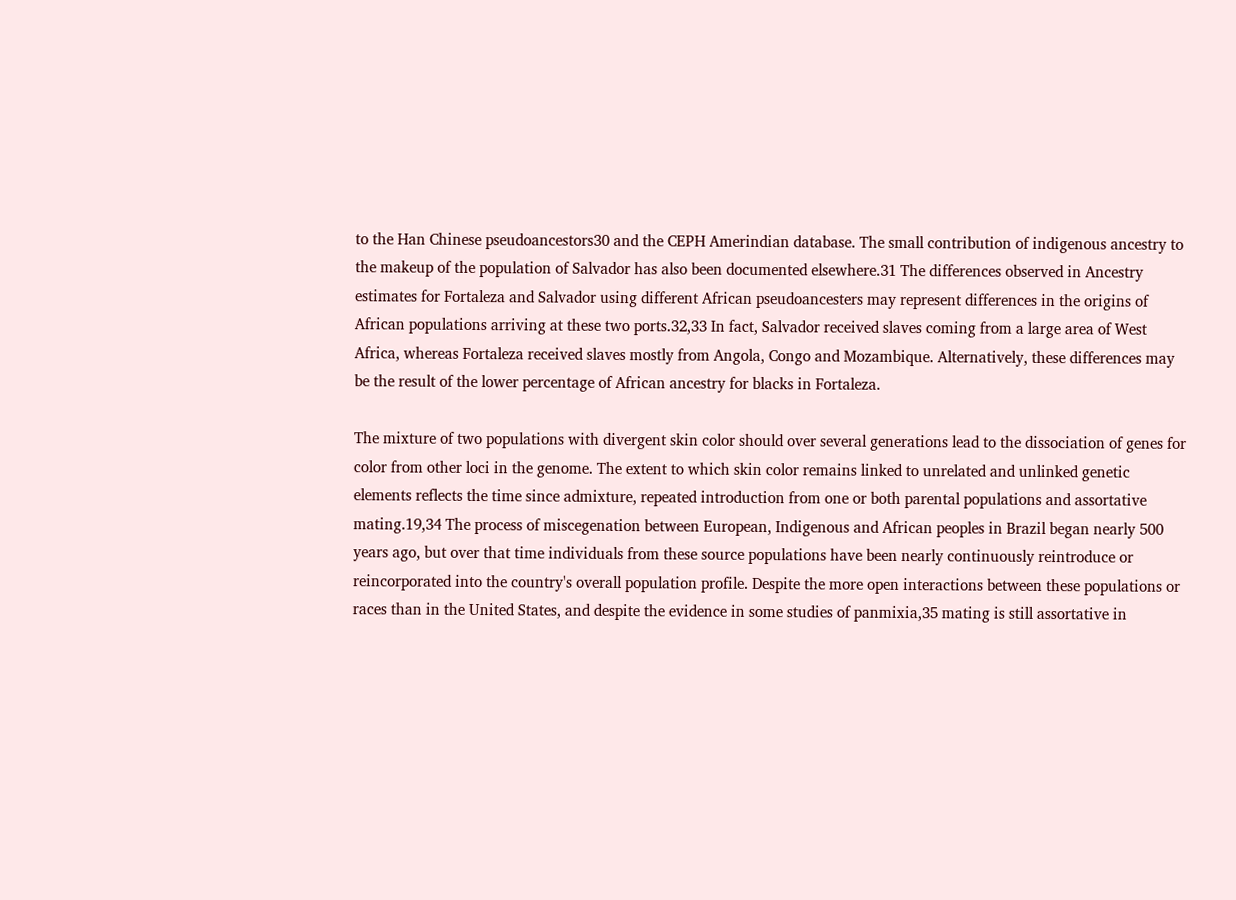to the Han Chinese pseudoancestors30 and the CEPH Amerindian database. The small contribution of indigenous ancestry to the makeup of the population of Salvador has also been documented elsewhere.31 The differences observed in Ancestry estimates for Fortaleza and Salvador using different African pseudoancesters may represent differences in the origins of African populations arriving at these two ports.32,33 In fact, Salvador received slaves coming from a large area of West Africa, whereas Fortaleza received slaves mostly from Angola, Congo and Mozambique. Alternatively, these differences may be the result of the lower percentage of African ancestry for blacks in Fortaleza.

The mixture of two populations with divergent skin color should over several generations lead to the dissociation of genes for color from other loci in the genome. The extent to which skin color remains linked to unrelated and unlinked genetic elements reflects the time since admixture, repeated introduction from one or both parental populations and assortative mating.19,34 The process of miscegenation between European, Indigenous and African peoples in Brazil began nearly 500 years ago, but over that time individuals from these source populations have been nearly continuously reintroduce or reincorporated into the country's overall population profile. Despite the more open interactions between these populations or races than in the United States, and despite the evidence in some studies of panmixia,35 mating is still assortative in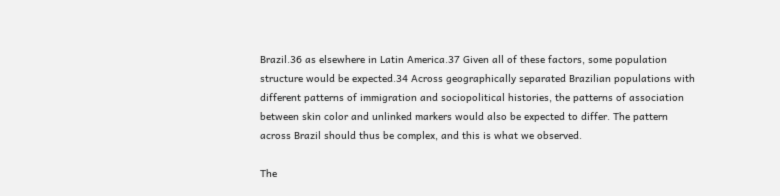Brazil.36 as elsewhere in Latin America.37 Given all of these factors, some population structure would be expected.34 Across geographically separated Brazilian populations with different patterns of immigration and sociopolitical histories, the patterns of association between skin color and unlinked markers would also be expected to differ. The pattern across Brazil should thus be complex, and this is what we observed.

The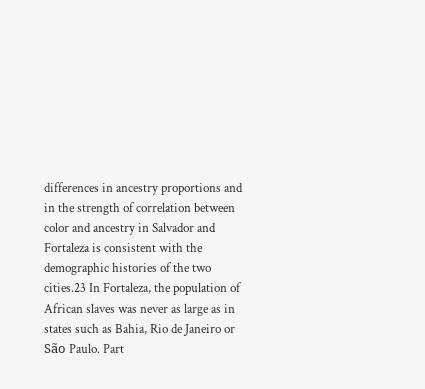differences in ancestry proportions and in the strength of correlation between color and ancestry in Salvador and Fortaleza is consistent with the demographic histories of the two cities.23 In Fortaleza, the population of African slaves was never as large as in states such as Bahia, Rio de Janeiro or São Paulo. Part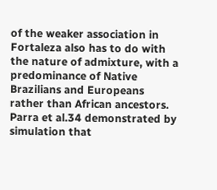of the weaker association in Fortaleza also has to do with the nature of admixture, with a predominance of Native Brazilians and Europeans rather than African ancestors. Parra et al.34 demonstrated by simulation that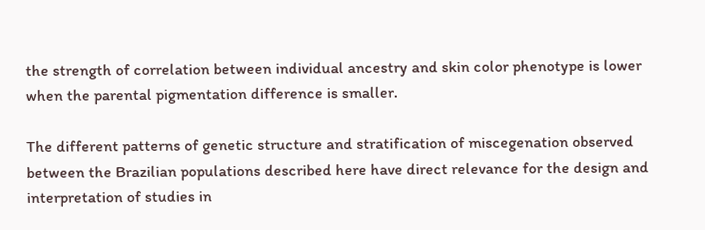the strength of correlation between individual ancestry and skin color phenotype is lower when the parental pigmentation difference is smaller.

The different patterns of genetic structure and stratification of miscegenation observed between the Brazilian populations described here have direct relevance for the design and interpretation of studies in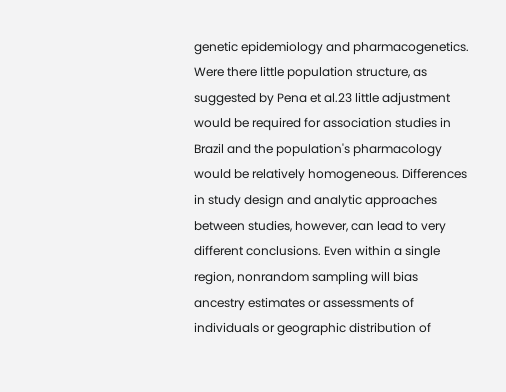genetic epidemiology and pharmacogenetics. Were there little population structure, as suggested by Pena et al.23 little adjustment would be required for association studies in Brazil and the population's pharmacology would be relatively homogeneous. Differences in study design and analytic approaches between studies, however, can lead to very different conclusions. Even within a single region, nonrandom sampling will bias ancestry estimates or assessments of individuals or geographic distribution of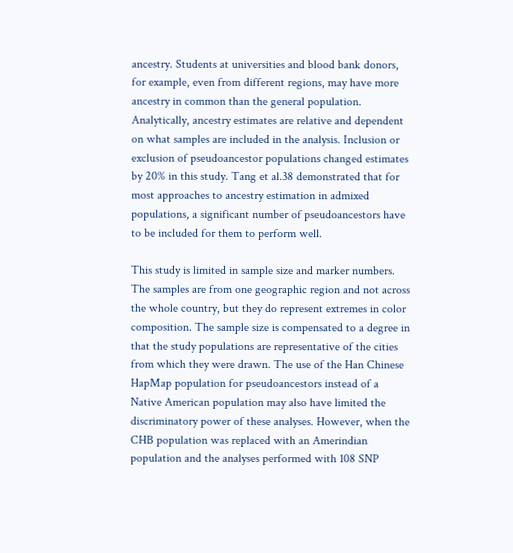ancestry. Students at universities and blood bank donors, for example, even from different regions, may have more ancestry in common than the general population. Analytically, ancestry estimates are relative and dependent on what samples are included in the analysis. Inclusion or exclusion of pseudoancestor populations changed estimates by 20% in this study. Tang et al.38 demonstrated that for most approaches to ancestry estimation in admixed populations, a significant number of pseudoancestors have to be included for them to perform well.

This study is limited in sample size and marker numbers. The samples are from one geographic region and not across the whole country, but they do represent extremes in color composition. The sample size is compensated to a degree in that the study populations are representative of the cities from which they were drawn. The use of the Han Chinese HapMap population for pseudoancestors instead of a Native American population may also have limited the discriminatory power of these analyses. However, when the CHB population was replaced with an Amerindian population and the analyses performed with 108 SNP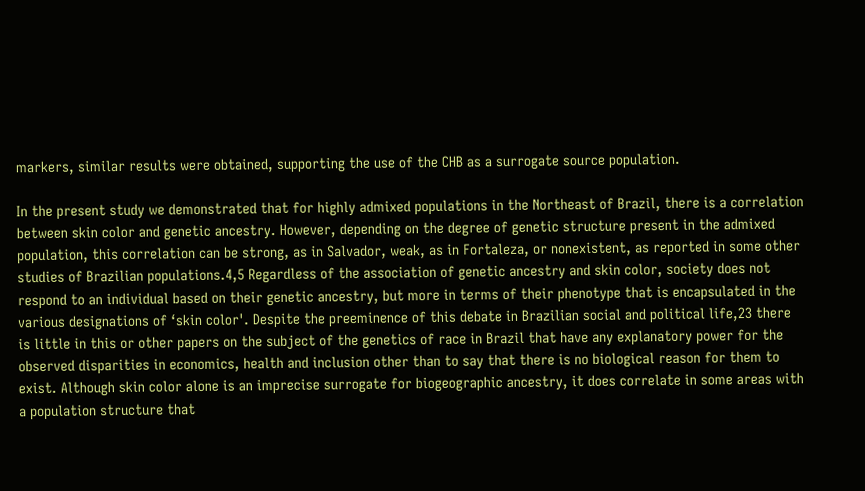markers, similar results were obtained, supporting the use of the CHB as a surrogate source population.

In the present study we demonstrated that for highly admixed populations in the Northeast of Brazil, there is a correlation between skin color and genetic ancestry. However, depending on the degree of genetic structure present in the admixed population, this correlation can be strong, as in Salvador, weak, as in Fortaleza, or nonexistent, as reported in some other studies of Brazilian populations.4,5 Regardless of the association of genetic ancestry and skin color, society does not respond to an individual based on their genetic ancestry, but more in terms of their phenotype that is encapsulated in the various designations of ‘skin color'. Despite the preeminence of this debate in Brazilian social and political life,23 there is little in this or other papers on the subject of the genetics of race in Brazil that have any explanatory power for the observed disparities in economics, health and inclusion other than to say that there is no biological reason for them to exist. Although skin color alone is an imprecise surrogate for biogeographic ancestry, it does correlate in some areas with a population structure that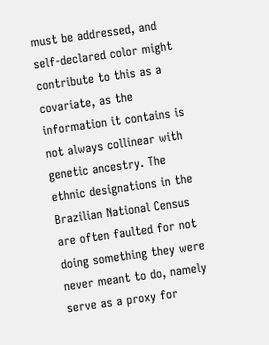must be addressed, and self-declared color might contribute to this as a covariate, as the information it contains is not always collinear with genetic ancestry. The ethnic designations in the Brazilian National Census are often faulted for not doing something they were never meant to do, namely serve as a proxy for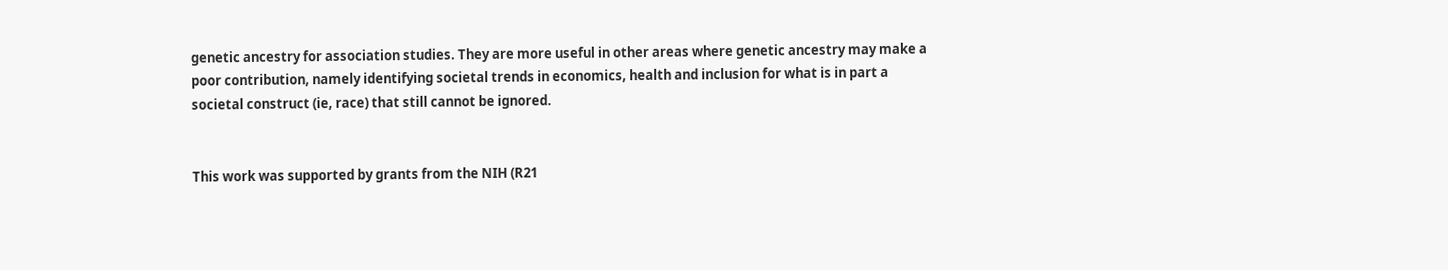genetic ancestry for association studies. They are more useful in other areas where genetic ancestry may make a poor contribution, namely identifying societal trends in economics, health and inclusion for what is in part a societal construct (ie, race) that still cannot be ignored.


This work was supported by grants from the NIH (R21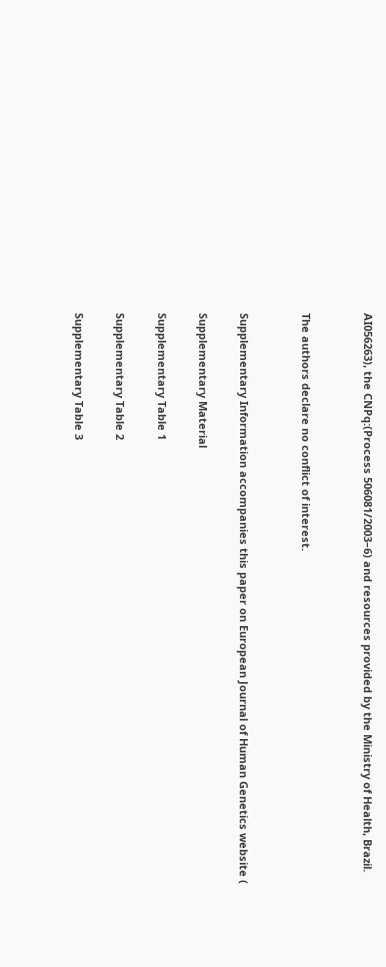AI056263), the CNPq:(Process 506081/2003–6) and resources provided by the Ministry of Health, Brazil.


The authors declare no conflict of interest.


Supplementary Information accompanies this paper on European Journal of Human Genetics website (

Supplementary Material

Supplementary Table 1

Supplementary Table 2

Supplementary Table 3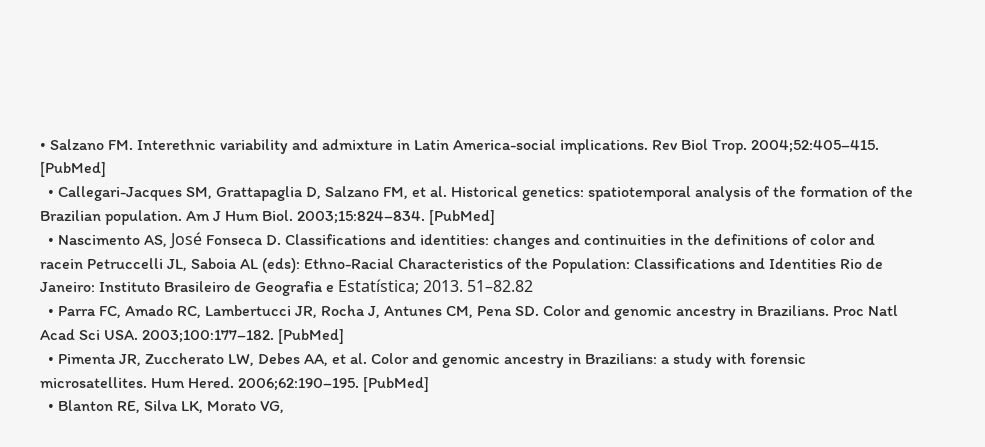• Salzano FM. Interethnic variability and admixture in Latin America-social implications. Rev Biol Trop. 2004;52:405–415. [PubMed]
  • Callegari-Jacques SM, Grattapaglia D, Salzano FM, et al. Historical genetics: spatiotemporal analysis of the formation of the Brazilian population. Am J Hum Biol. 2003;15:824–834. [PubMed]
  • Nascimento AS, José Fonseca D. Classifications and identities: changes and continuities in the definitions of color and racein Petruccelli JL, Saboia AL (eds): Ethno-Racial Characteristics of the Population: Classifications and Identities Rio de Janeiro: Instituto Brasileiro de Geografia e Estatística; 2013. 51–82.82
  • Parra FC, Amado RC, Lambertucci JR, Rocha J, Antunes CM, Pena SD. Color and genomic ancestry in Brazilians. Proc Natl Acad Sci USA. 2003;100:177–182. [PubMed]
  • Pimenta JR, Zuccherato LW, Debes AA, et al. Color and genomic ancestry in Brazilians: a study with forensic microsatellites. Hum Hered. 2006;62:190–195. [PubMed]
  • Blanton RE, Silva LK, Morato VG,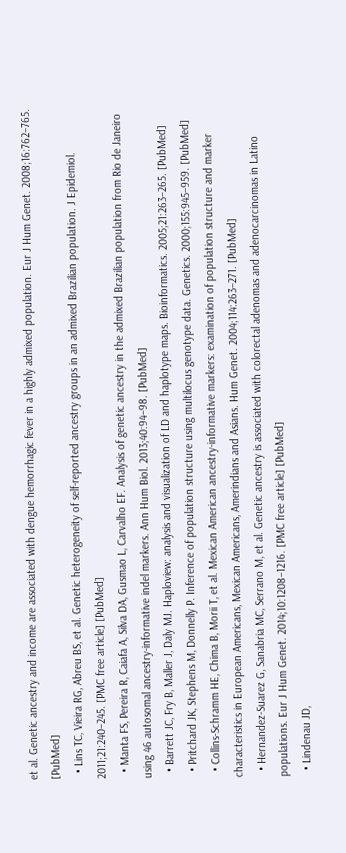et al. Genetic ancestry and income are associated with dengue hemorrhagic fever in a highly admixed population. Eur J Hum Genet. 2008;16:762–765. [PubMed]
  • Lins TC, Vieira RG, Abreu BS, et al. Genetic heterogeneity of self-reported ancestry groups in an admixed Brazilian population. J Epidemiol. 2011;21:240–245. [PMC free article] [PubMed]
  • Manta FS, Pereira R, Caiafa A, Silva DA, Gusmao L, Carvalho EF. Analysis of genetic ancestry in the admixed Brazilian population from Rio de Janeiro using 46 autosomal ancestry-informative indel markers. Ann Hum Biol. 2013;40:94–98. [PubMed]
  • Barrett JC, Fry B, Maller J, Daly MJ. Haploview: analysis and visualization of LD and haplotype maps. Bioinformatics. 2005;21:263–265. [PubMed]
  • Pritchard JK, Stephens M, Donnelly P. Inference of population structure using multilocus genotype data. Genetics. 2000;155:945–959. [PubMed]
  • Collins-Schramm HE, Chima B, Morii T, et al. Mexican American ancestry-informative markers: examination of population structure and marker characteristics in European Americans, Mexican Americans, Amerindians and Asians. Hum Genet. 2004;114:263–271. [PubMed]
  • Hernandez-Suarez G, Sanabria MC, Serrano M, et al. Genetic ancestry is associated with colorectal adenomas and adenocarcinomas in Latino populations. Eur J Hum Genet. 2014;10:1208–1216. [PMC free article] [PubMed]
  • Lindenau JD,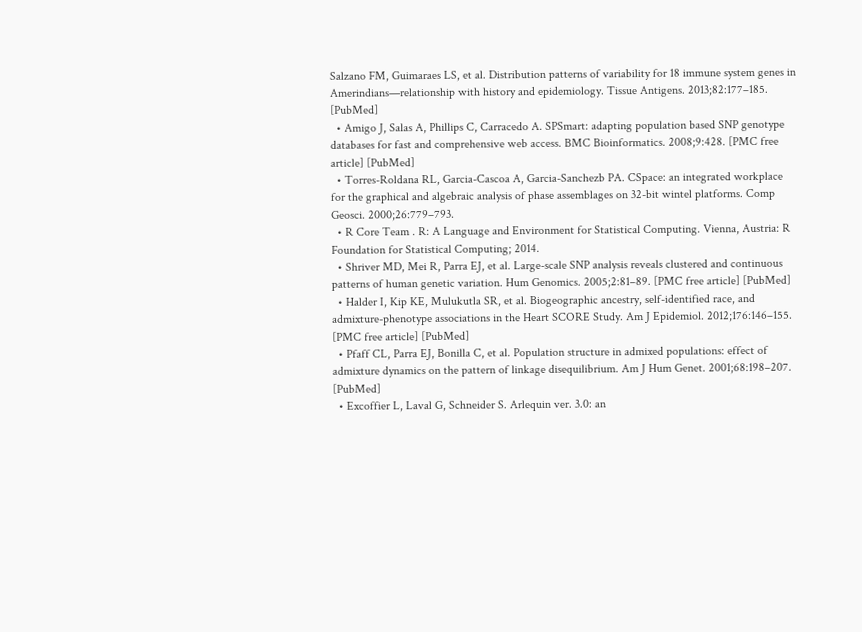Salzano FM, Guimaraes LS, et al. Distribution patterns of variability for 18 immune system genes in Amerindians—relationship with history and epidemiology. Tissue Antigens. 2013;82:177–185. [PubMed]
  • Amigo J, Salas A, Phillips C, Carracedo A. SPSmart: adapting population based SNP genotype databases for fast and comprehensive web access. BMC Bioinformatics. 2008;9:428. [PMC free article] [PubMed]
  • Torres-Roldana RL, Garcia-Cascoa A, Garcia-Sanchezb PA. CSpace: an integrated workplace for the graphical and algebraic analysis of phase assemblages on 32-bit wintel platforms. Comp Geosci. 2000;26:779–793.
  • R Core Team . R: A Language and Environment for Statistical Computing. Vienna, Austria: R Foundation for Statistical Computing; 2014.
  • Shriver MD, Mei R, Parra EJ, et al. Large-scale SNP analysis reveals clustered and continuous patterns of human genetic variation. Hum Genomics. 2005;2:81–89. [PMC free article] [PubMed]
  • Halder I, Kip KE, Mulukutla SR, et al. Biogeographic ancestry, self-identified race, and admixture-phenotype associations in the Heart SCORE Study. Am J Epidemiol. 2012;176:146–155. [PMC free article] [PubMed]
  • Pfaff CL, Parra EJ, Bonilla C, et al. Population structure in admixed populations: effect of admixture dynamics on the pattern of linkage disequilibrium. Am J Hum Genet. 2001;68:198–207. [PubMed]
  • Excoffier L, Laval G, Schneider S. Arlequin ver. 3.0: an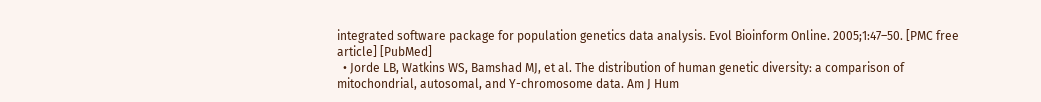integrated software package for population genetics data analysis. Evol Bioinform Online. 2005;1:47–50. [PMC free article] [PubMed]
  • Jorde LB, Watkins WS, Bamshad MJ, et al. The distribution of human genetic diversity: a comparison of mitochondrial, autosomal, and Y-chromosome data. Am J Hum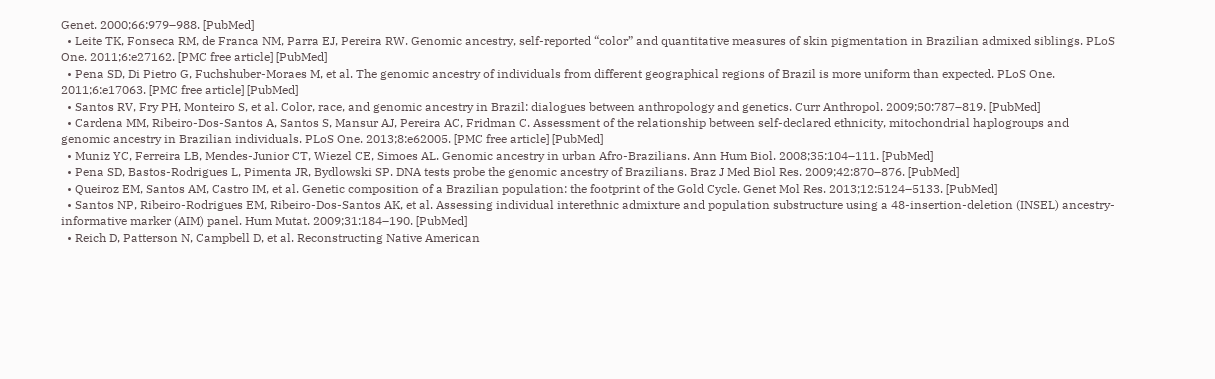Genet. 2000;66:979–988. [PubMed]
  • Leite TK, Fonseca RM, de Franca NM, Parra EJ, Pereira RW. Genomic ancestry, self-reported “color” and quantitative measures of skin pigmentation in Brazilian admixed siblings. PLoS One. 2011;6:e27162. [PMC free article] [PubMed]
  • Pena SD, Di Pietro G, Fuchshuber-Moraes M, et al. The genomic ancestry of individuals from different geographical regions of Brazil is more uniform than expected. PLoS One. 2011;6:e17063. [PMC free article] [PubMed]
  • Santos RV, Fry PH, Monteiro S, et al. Color, race, and genomic ancestry in Brazil: dialogues between anthropology and genetics. Curr Anthropol. 2009;50:787–819. [PubMed]
  • Cardena MM, Ribeiro-Dos-Santos A, Santos S, Mansur AJ, Pereira AC, Fridman C. Assessment of the relationship between self-declared ethnicity, mitochondrial haplogroups and genomic ancestry in Brazilian individuals. PLoS One. 2013;8:e62005. [PMC free article] [PubMed]
  • Muniz YC, Ferreira LB, Mendes-Junior CT, Wiezel CE, Simoes AL. Genomic ancestry in urban Afro-Brazilians. Ann Hum Biol. 2008;35:104–111. [PubMed]
  • Pena SD, Bastos-Rodrigues L, Pimenta JR, Bydlowski SP. DNA tests probe the genomic ancestry of Brazilians. Braz J Med Biol Res. 2009;42:870–876. [PubMed]
  • Queiroz EM, Santos AM, Castro IM, et al. Genetic composition of a Brazilian population: the footprint of the Gold Cycle. Genet Mol Res. 2013;12:5124–5133. [PubMed]
  • Santos NP, Ribeiro-Rodrigues EM, Ribeiro-Dos-Santos AK, et al. Assessing individual interethnic admixture and population substructure using a 48-insertion-deletion (INSEL) ancestry-informative marker (AIM) panel. Hum Mutat. 2009;31:184–190. [PubMed]
  • Reich D, Patterson N, Campbell D, et al. Reconstructing Native American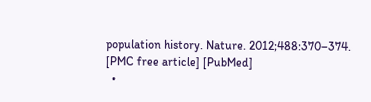population history. Nature. 2012;488:370–374. [PMC free article] [PubMed]
  •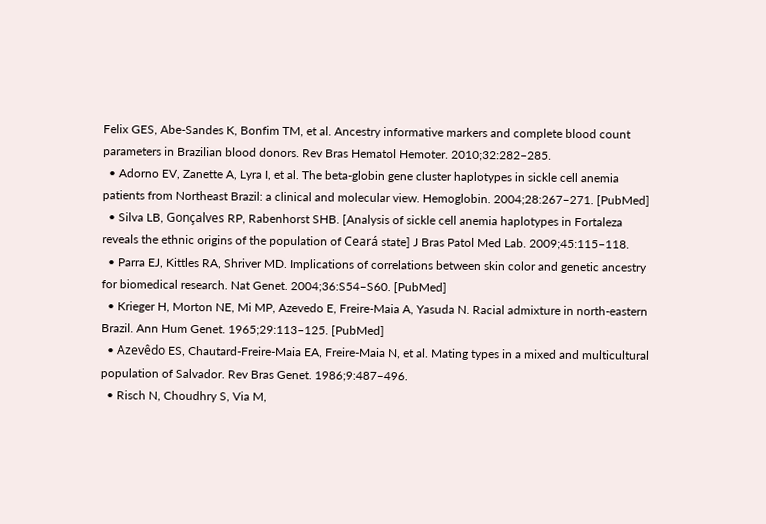Felix GES, Abe-Sandes K, Bonfim TM, et al. Ancestry informative markers and complete blood count parameters in Brazilian blood donors. Rev Bras Hematol Hemoter. 2010;32:282–285.
  • Adorno EV, Zanette A, Lyra I, et al. The beta-globin gene cluster haplotypes in sickle cell anemia patients from Northeast Brazil: a clinical and molecular view. Hemoglobin. 2004;28:267–271. [PubMed]
  • Silva LB, Gonçalves RP, Rabenhorst SHB. [Analysis of sickle cell anemia haplotypes in Fortaleza reveals the ethnic origins of the population of Ceará state] J Bras Patol Med Lab. 2009;45:115–118.
  • Parra EJ, Kittles RA, Shriver MD. Implications of correlations between skin color and genetic ancestry for biomedical research. Nat Genet. 2004;36:S54–S60. [PubMed]
  • Krieger H, Morton NE, Mi MP, Azevedo E, Freire-Maia A, Yasuda N. Racial admixture in north-eastern Brazil. Ann Hum Genet. 1965;29:113–125. [PubMed]
  • Azevêdo ES, Chautard-Freire-Maia EA, Freire-Maia N, et al. Mating types in a mixed and multicultural population of Salvador. Rev Bras Genet. 1986;9:487–496.
  • Risch N, Choudhry S, Via M,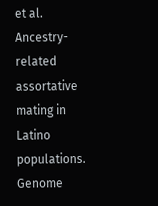et al. Ancestry-related assortative mating in Latino populations. Genome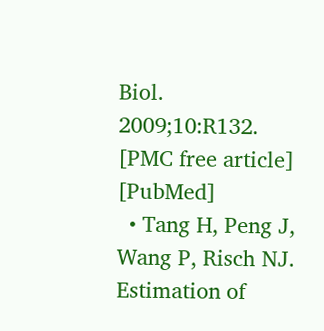Biol. 2009;10:R132. [PMC free article] [PubMed]
  • Tang H, Peng J, Wang P, Risch NJ. Estimation of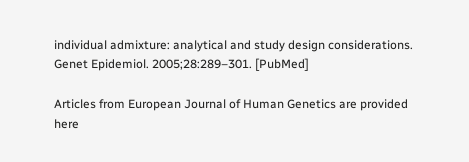individual admixture: analytical and study design considerations. Genet Epidemiol. 2005;28:289–301. [PubMed]

Articles from European Journal of Human Genetics are provided here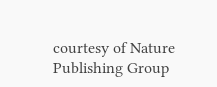courtesy of Nature Publishing Group